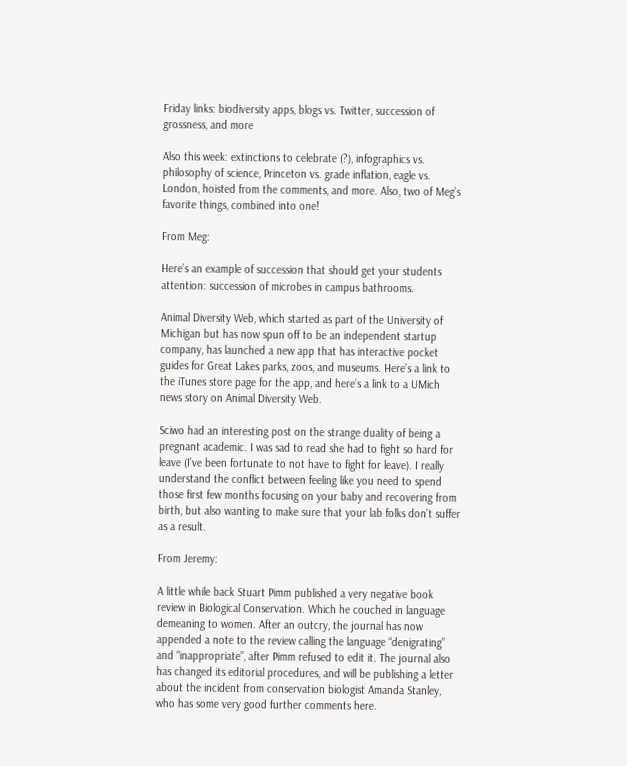Friday links: biodiversity apps, blogs vs. Twitter, succession of grossness, and more

Also this week: extinctions to celebrate (?), infographics vs. philosophy of science, Princeton vs. grade inflation, eagle vs. London, hoisted from the comments, and more. Also, two of Meg’s favorite things, combined into one!

From Meg:

Here’s an example of succession that should get your students attention: succession of microbes in campus bathrooms.

Animal Diversity Web, which started as part of the University of Michigan but has now spun off to be an independent startup company, has launched a new app that has interactive pocket guides for Great Lakes parks, zoos, and museums. Here’s a link to the iTunes store page for the app, and here’s a link to a UMich news story on Animal Diversity Web.

Sciwo had an interesting post on the strange duality of being a pregnant academic. I was sad to read she had to fight so hard for leave (I’ve been fortunate to not have to fight for leave). I really understand the conflict between feeling like you need to spend those first few months focusing on your baby and recovering from birth, but also wanting to make sure that your lab folks don’t suffer as a result.

From Jeremy:

A little while back Stuart Pimm published a very negative book review in Biological Conservation. Which he couched in language demeaning to women. After an outcry, the journal has now appended a note to the review calling the language “denigrating” and “inappropriate”, after Pimm refused to edit it. The journal also has changed its editorial procedures, and will be publishing a letter about the incident from conservation biologist Amanda Stanley, who has some very good further comments here.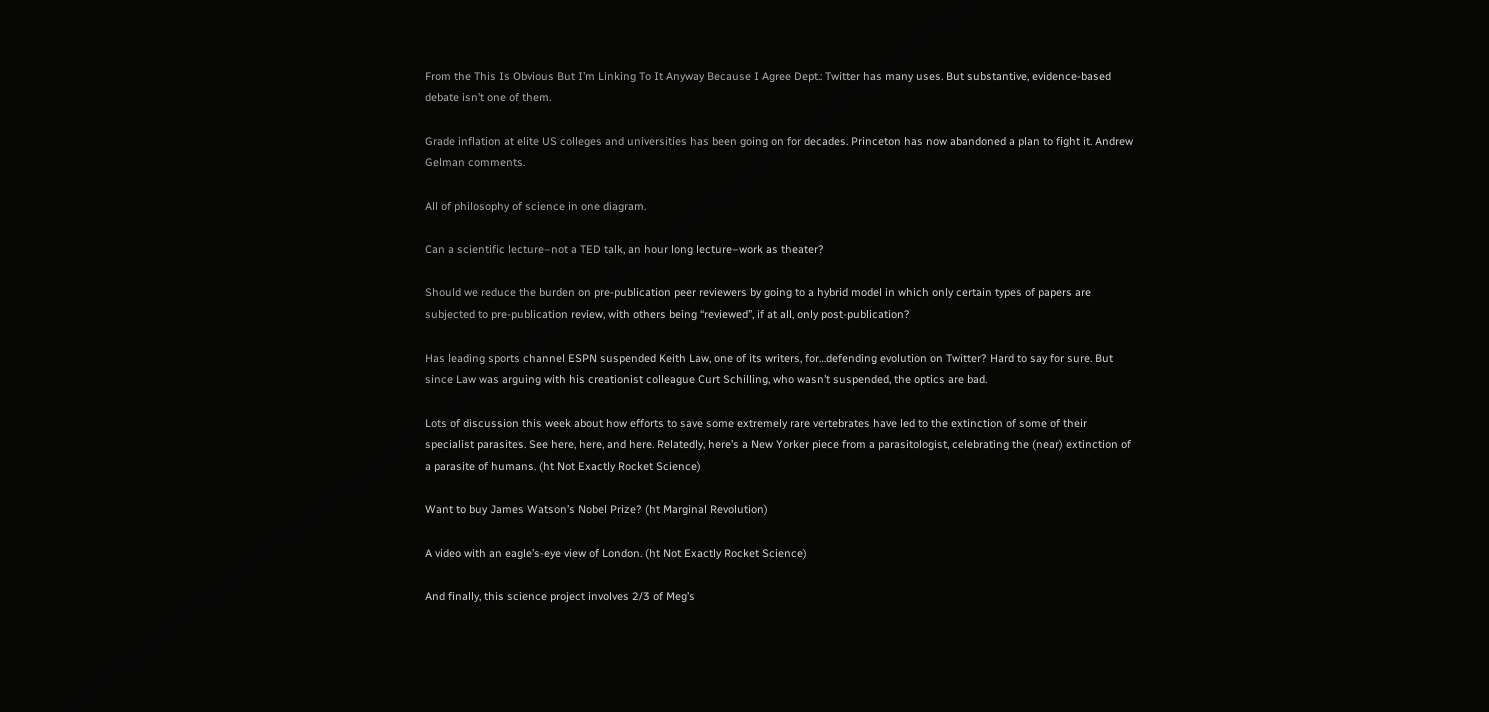From the This Is Obvious But I’m Linking To It Anyway Because I Agree Dept.: Twitter has many uses. But substantive, evidence-based debate isn’t one of them.

Grade inflation at elite US colleges and universities has been going on for decades. Princeton has now abandoned a plan to fight it. Andrew Gelman comments.

All of philosophy of science in one diagram.

Can a scientific lecture–not a TED talk, an hour long lecture–work as theater?

Should we reduce the burden on pre-publication peer reviewers by going to a hybrid model in which only certain types of papers are subjected to pre-publication review, with others being “reviewed”, if at all, only post-publication?

Has leading sports channel ESPN suspended Keith Law, one of its writers, for…defending evolution on Twitter? Hard to say for sure. But since Law was arguing with his creationist colleague Curt Schilling, who wasn’t suspended, the optics are bad.

Lots of discussion this week about how efforts to save some extremely rare vertebrates have led to the extinction of some of their specialist parasites. See here, here, and here. Relatedly, here’s a New Yorker piece from a parasitologist, celebrating the (near) extinction of a parasite of humans. (ht Not Exactly Rocket Science)

Want to buy James Watson’s Nobel Prize? (ht Marginal Revolution)

A video with an eagle’s-eye view of London. (ht Not Exactly Rocket Science)

And finally, this science project involves 2/3 of Meg’s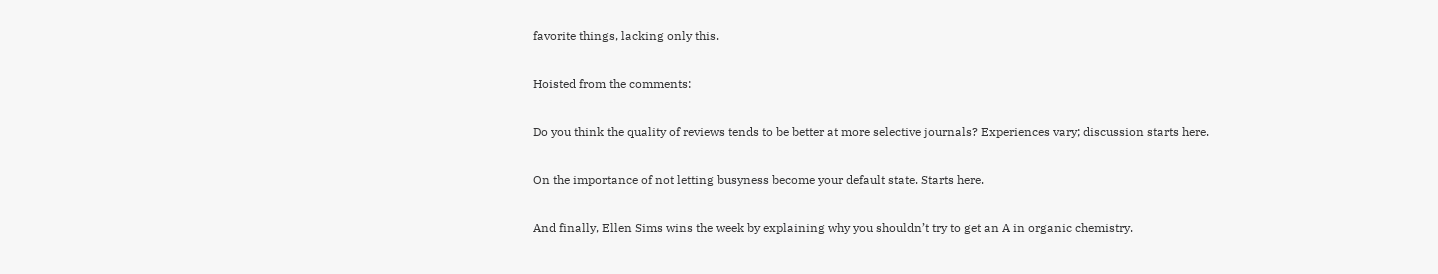favorite things, lacking only this.

Hoisted from the comments:

Do you think the quality of reviews tends to be better at more selective journals? Experiences vary; discussion starts here.

On the importance of not letting busyness become your default state. Starts here.

And finally, Ellen Sims wins the week by explaining why you shouldn’t try to get an A in organic chemistry.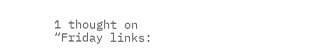1 thought on “Friday links: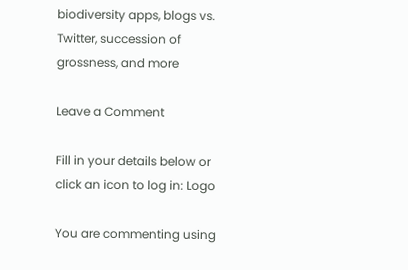biodiversity apps, blogs vs. Twitter, succession of grossness, and more

Leave a Comment

Fill in your details below or click an icon to log in: Logo

You are commenting using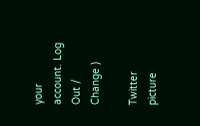your account. Log Out /  Change )

Twitter picture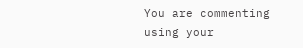You are commenting using your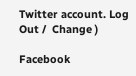Twitter account. Log Out /  Change )

Facebook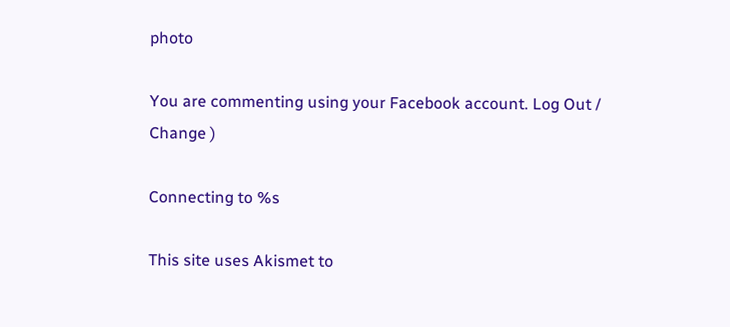photo

You are commenting using your Facebook account. Log Out /  Change )

Connecting to %s

This site uses Akismet to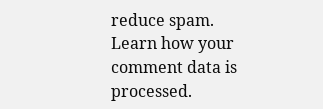reduce spam. Learn how your comment data is processed.